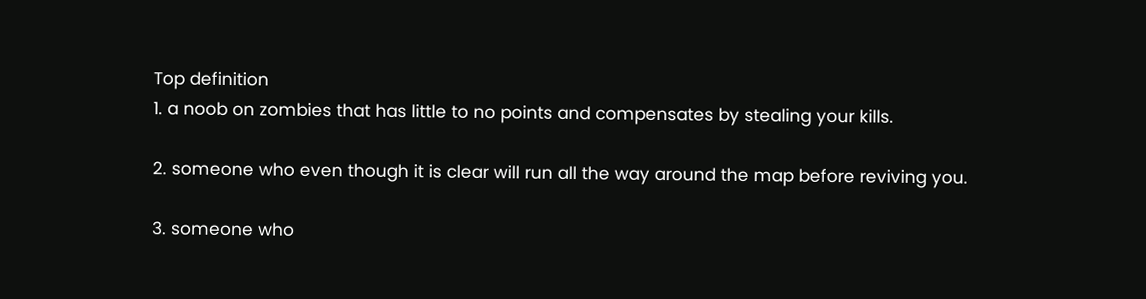Top definition
1. a noob on zombies that has little to no points and compensates by stealing your kills.

2. someone who even though it is clear will run all the way around the map before reviving you.

3. someone who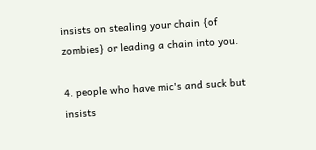insists on stealing your chain {of zombies} or leading a chain into you.

4. people who have mic's and suck but insists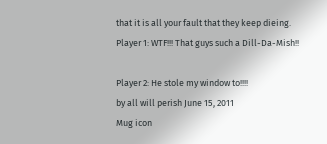that it is all your fault that they keep dieing.
Player 1: WTF!!! That guys such a Dill-Da-Mish!!

Player 2: He stole my window to!!!!
by all will perish June 15, 2011
Mug icon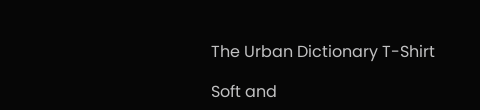The Urban Dictionary T-Shirt

Soft and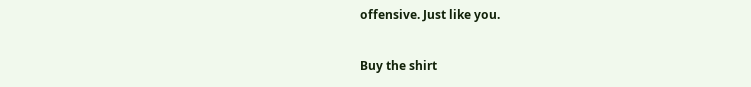offensive. Just like you.

Buy the shirt